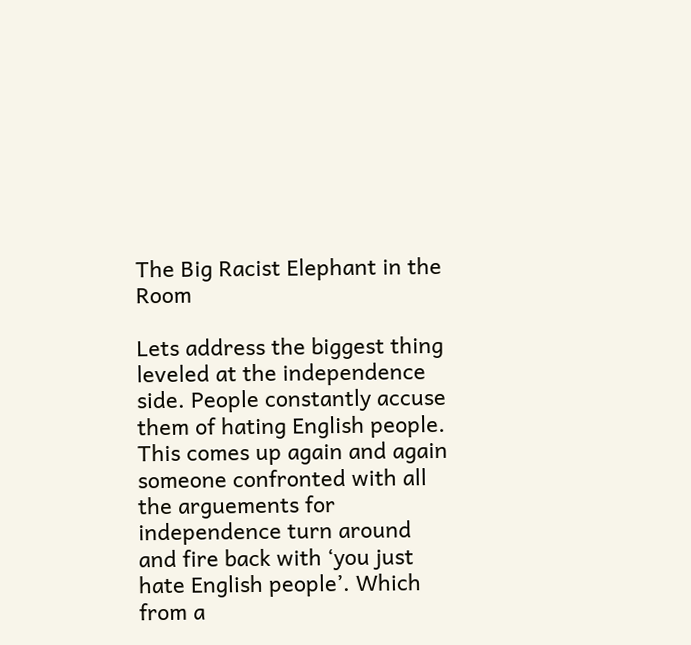The Big Racist Elephant in the Room

Lets address the biggest thing leveled at the independence side. People constantly accuse them of hating English people. This comes up again and again someone confronted with all the arguements for independence turn around and fire back with ‘you just hate English people’. Which from a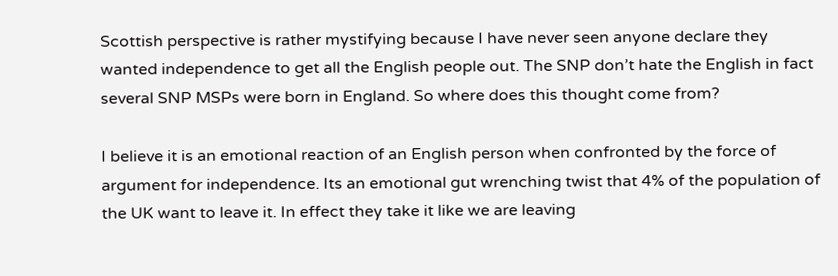Scottish perspective is rather mystifying because I have never seen anyone declare they wanted independence to get all the English people out. The SNP don’t hate the English in fact several SNP MSPs were born in England. So where does this thought come from?

I believe it is an emotional reaction of an English person when confronted by the force of argument for independence. Its an emotional gut wrenching twist that 4% of the population of the UK want to leave it. In effect they take it like we are leaving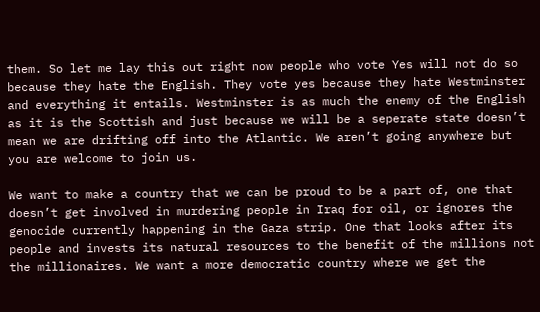them. So let me lay this out right now people who vote Yes will not do so because they hate the English. They vote yes because they hate Westminster and everything it entails. Westminster is as much the enemy of the English as it is the Scottish and just because we will be a seperate state doesn’t mean we are drifting off into the Atlantic. We aren’t going anywhere but you are welcome to join us.

We want to make a country that we can be proud to be a part of, one that doesn’t get involved in murdering people in Iraq for oil, or ignores the genocide currently happening in the Gaza strip. One that looks after its people and invests its natural resources to the benefit of the millions not the millionaires. We want a more democratic country where we get the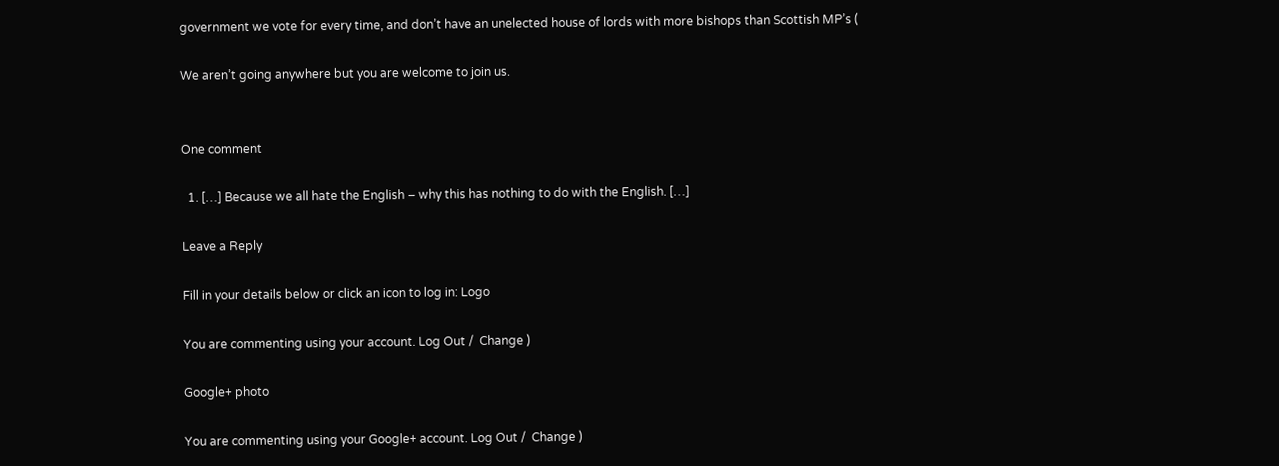government we vote for every time, and don’t have an unelected house of lords with more bishops than Scottish MP’s (

We aren’t going anywhere but you are welcome to join us.


One comment

  1. […] Because we all hate the English – why this has nothing to do with the English. […]

Leave a Reply

Fill in your details below or click an icon to log in: Logo

You are commenting using your account. Log Out /  Change )

Google+ photo

You are commenting using your Google+ account. Log Out /  Change )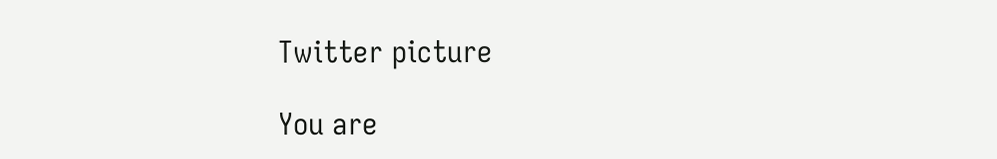Twitter picture

You are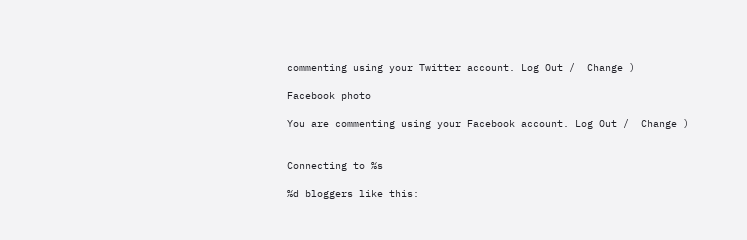commenting using your Twitter account. Log Out /  Change )

Facebook photo

You are commenting using your Facebook account. Log Out /  Change )


Connecting to %s

%d bloggers like this: